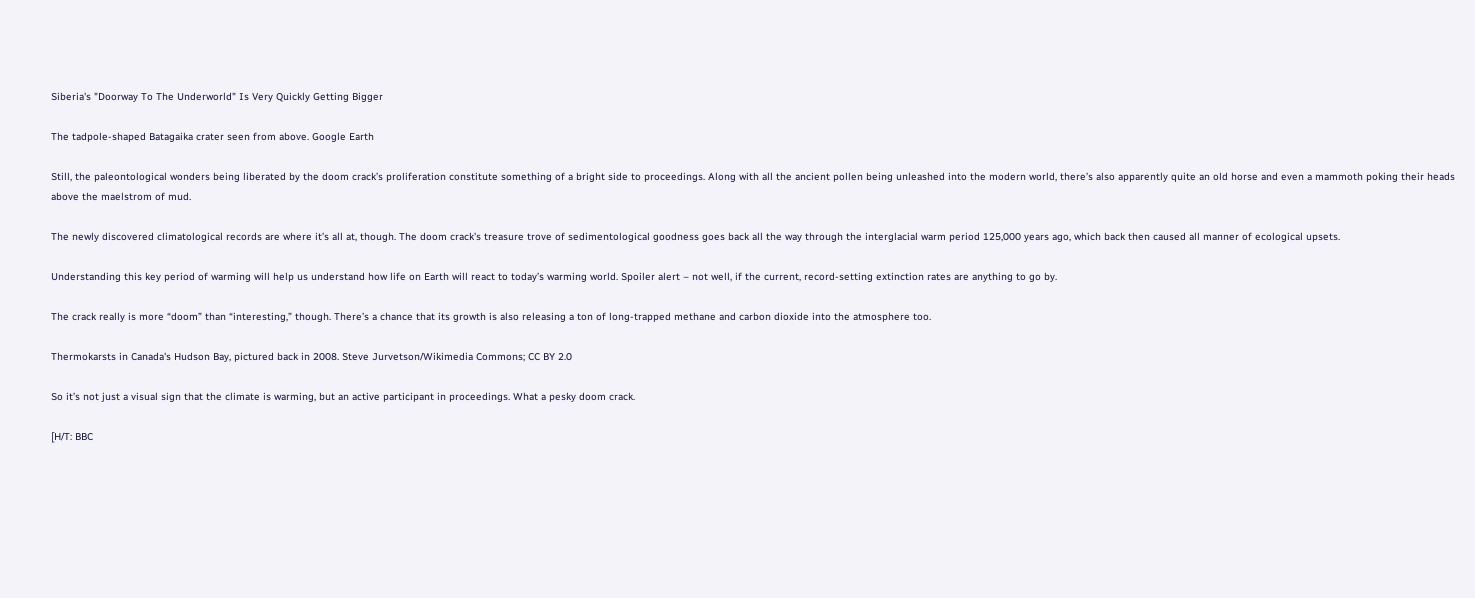Siberia's "Doorway To The Underworld" Is Very Quickly Getting Bigger

The tadpole-shaped Batagaika crater seen from above. Google Earth

Still, the paleontological wonders being liberated by the doom crack’s proliferation constitute something of a bright side to proceedings. Along with all the ancient pollen being unleashed into the modern world, there’s also apparently quite an old horse and even a mammoth poking their heads above the maelstrom of mud.

The newly discovered climatological records are where it’s all at, though. The doom crack’s treasure trove of sedimentological goodness goes back all the way through the interglacial warm period 125,000 years ago, which back then caused all manner of ecological upsets.

Understanding this key period of warming will help us understand how life on Earth will react to today’s warming world. Spoiler alert – not well, if the current, record-setting extinction rates are anything to go by.

The crack really is more “doom” than “interesting,” though. There’s a chance that its growth is also releasing a ton of long-trapped methane and carbon dioxide into the atmosphere too.

Thermokarsts in Canada's Hudson Bay, pictured back in 2008. Steve Jurvetson/Wikimedia Commons; CC BY 2.0

So it’s not just a visual sign that the climate is warming, but an active participant in proceedings. What a pesky doom crack.

[H/T: BBC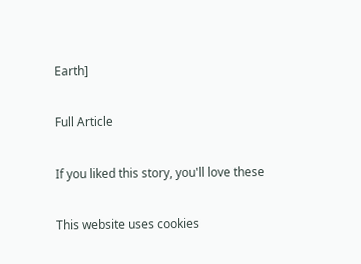Earth]

Full Article

If you liked this story, you'll love these

This website uses cookies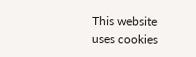This website uses cookies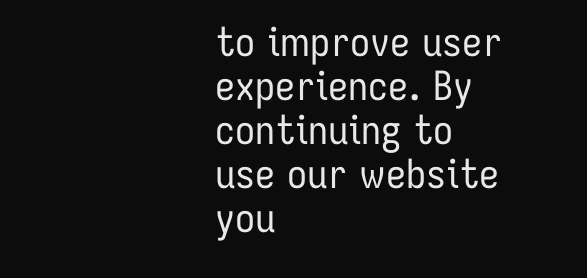to improve user experience. By continuing to use our website you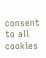consent to all cookies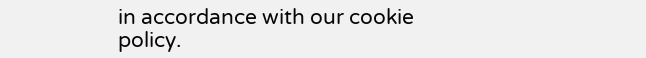in accordance with our cookie policy.